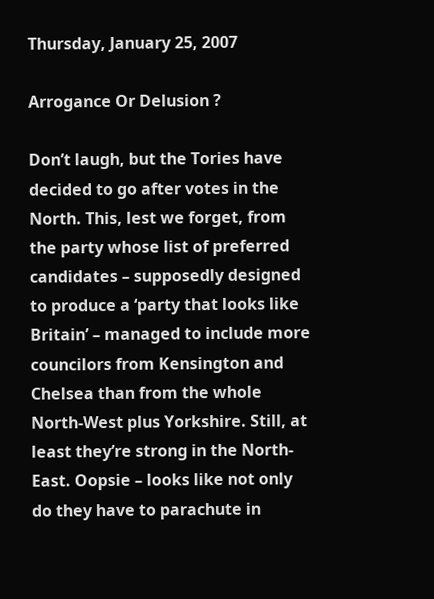Thursday, January 25, 2007

Arrogance Or Delusion ?

Don’t laugh, but the Tories have decided to go after votes in the North. This, lest we forget, from the party whose list of preferred candidates – supposedly designed to produce a ‘party that looks like Britain’ – managed to include more councilors from Kensington and Chelsea than from the whole North-West plus Yorkshire. Still, at least they’re strong in the North-East. Oopsie – looks like not only do they have to parachute in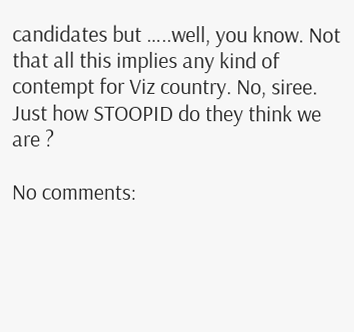candidates but …..well, you know. Not that all this implies any kind of contempt for Viz country. No, siree. Just how STOOPID do they think we are ?

No comments: